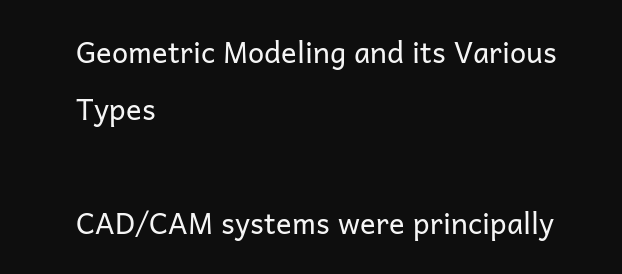Geometric Modeling and its Various Types

CAD/CAM systems were principally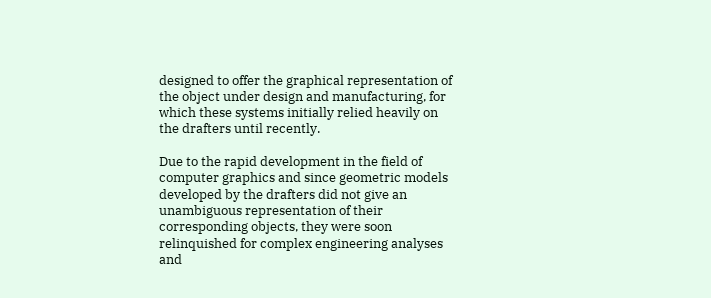designed to offer the graphical representation of the object under design and manufacturing, for which these systems initially relied heavily on the drafters until recently.

Due to the rapid development in the field of computer graphics and since geometric models developed by the drafters did not give an unambiguous representation of their corresponding objects, they were soon relinquished for complex engineering analyses and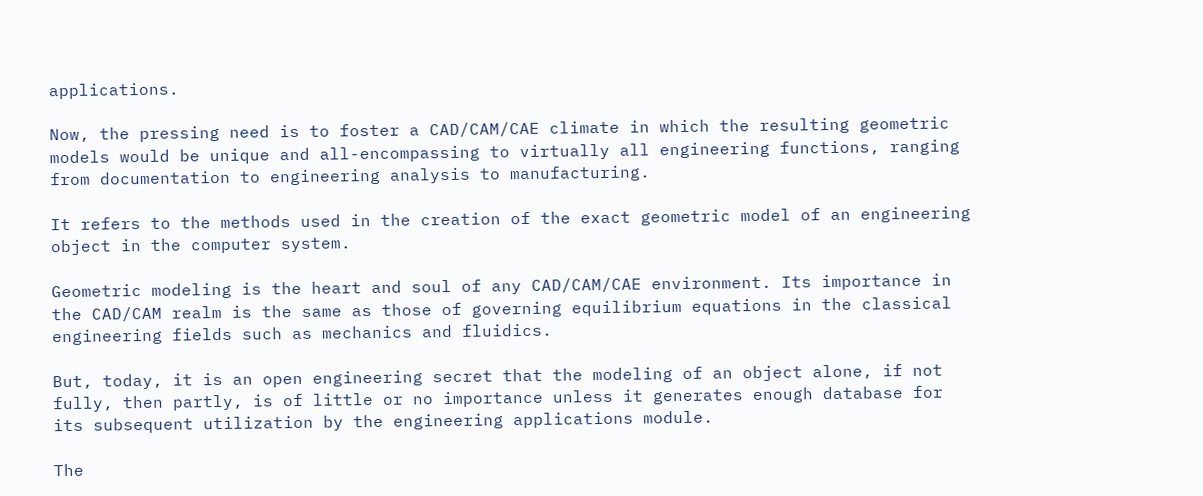applications.

Now, the pressing need is to foster a CAD/CAM/CAE climate in which the resulting geometric models would be unique and all-encompassing to virtually all engineering functions, ranging from documentation to engineering analysis to manufacturing.

It refers to the methods used in the creation of the exact geometric model of an engineering object in the computer system.

Geometric modeling is the heart and soul of any CAD/CAM/CAE environment. Its importance in the CAD/CAM realm is the same as those of governing equilibrium equations in the classical engineering fields such as mechanics and fluidics.

But, today, it is an open engineering secret that the modeling of an object alone, if not fully, then partly, is of little or no importance unless it generates enough database for its subsequent utilization by the engineering applications module.

The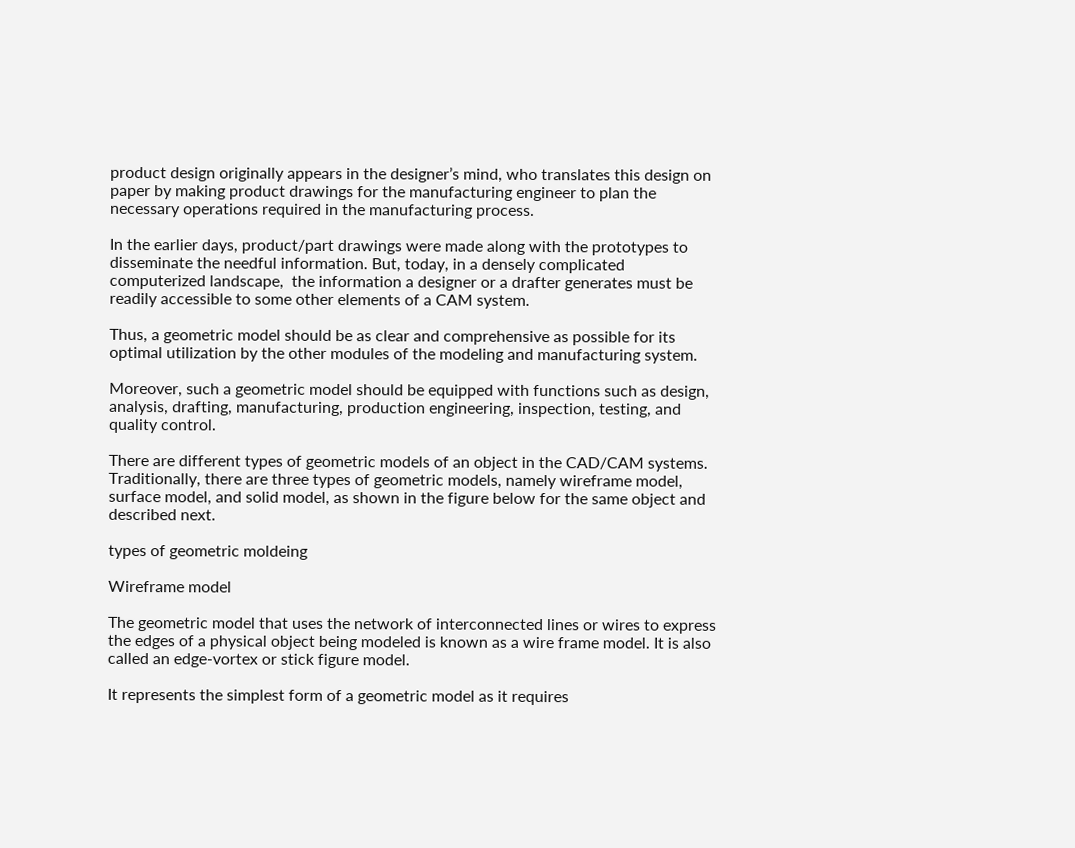product design originally appears in the designer’s mind, who translates this design on paper by making product drawings for the manufacturing engineer to plan the necessary operations required in the manufacturing process.

In the earlier days, product/part drawings were made along with the prototypes to disseminate the needful information. But, today, in a densely complicated computerized landscape,  the information a designer or a drafter generates must be readily accessible to some other elements of a CAM system.

Thus, a geometric model should be as clear and comprehensive as possible for its optimal utilization by the other modules of the modeling and manufacturing system.

Moreover, such a geometric model should be equipped with functions such as design, analysis, drafting, manufacturing, production engineering, inspection, testing, and quality control.

There are different types of geometric models of an object in the CAD/CAM systems. Traditionally, there are three types of geometric models, namely wireframe model, surface model, and solid model, as shown in the figure below for the same object and described next.

types of geometric moldeing

Wireframe model

The geometric model that uses the network of interconnected lines or wires to express the edges of a physical object being modeled is known as a wire frame model. It is also called an edge-vortex or stick figure model.

It represents the simplest form of a geometric model as it requires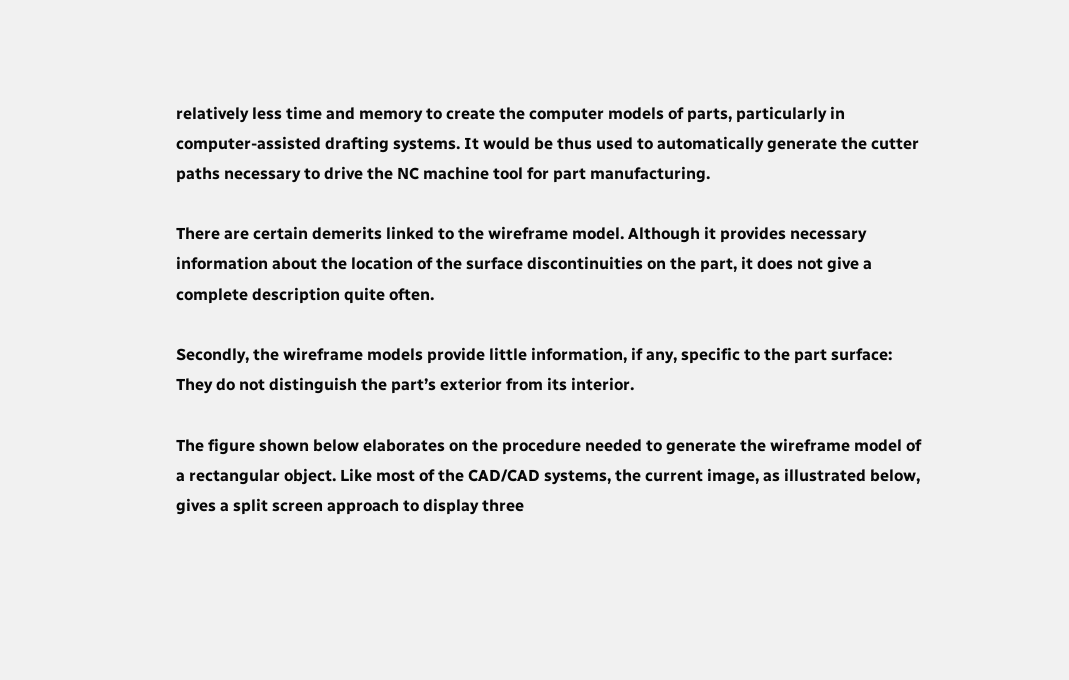relatively less time and memory to create the computer models of parts, particularly in computer-assisted drafting systems. It would be thus used to automatically generate the cutter paths necessary to drive the NC machine tool for part manufacturing.

There are certain demerits linked to the wireframe model. Although it provides necessary information about the location of the surface discontinuities on the part, it does not give a complete description quite often.

Secondly, the wireframe models provide little information, if any, specific to the part surface: They do not distinguish the part’s exterior from its interior.

The figure shown below elaborates on the procedure needed to generate the wireframe model of a rectangular object. Like most of the CAD/CAD systems, the current image, as illustrated below, gives a split screen approach to display three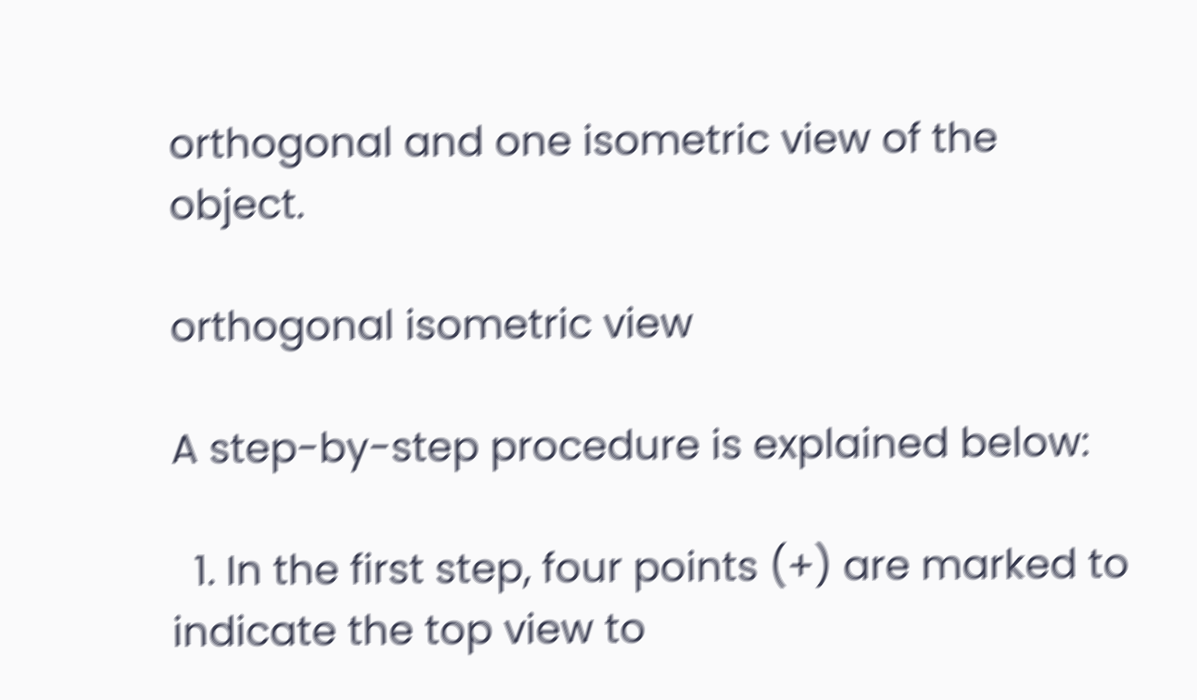orthogonal and one isometric view of the object.

orthogonal isometric view

A step-by-step procedure is explained below:

  1. In the first step, four points (+) are marked to indicate the top view to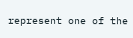represent one of the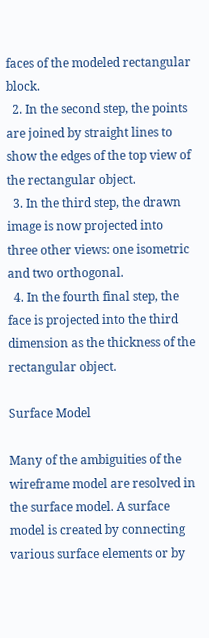faces of the modeled rectangular block.
  2. In the second step, the points are joined by straight lines to show the edges of the top view of the rectangular object.
  3. In the third step, the drawn image is now projected into three other views: one isometric and two orthogonal.
  4. In the fourth final step, the face is projected into the third dimension as the thickness of the rectangular object.

Surface Model

Many of the ambiguities of the wireframe model are resolved in the surface model. A surface model is created by connecting various surface elements or by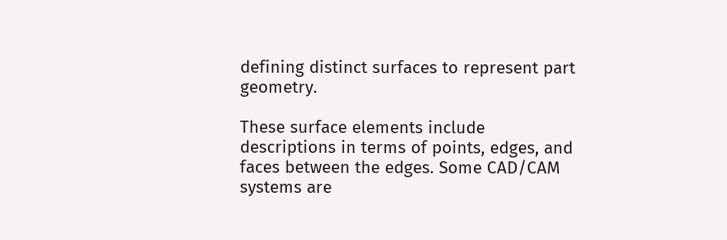defining distinct surfaces to represent part geometry.

These surface elements include descriptions in terms of points, edges, and faces between the edges. Some CAD/CAM systems are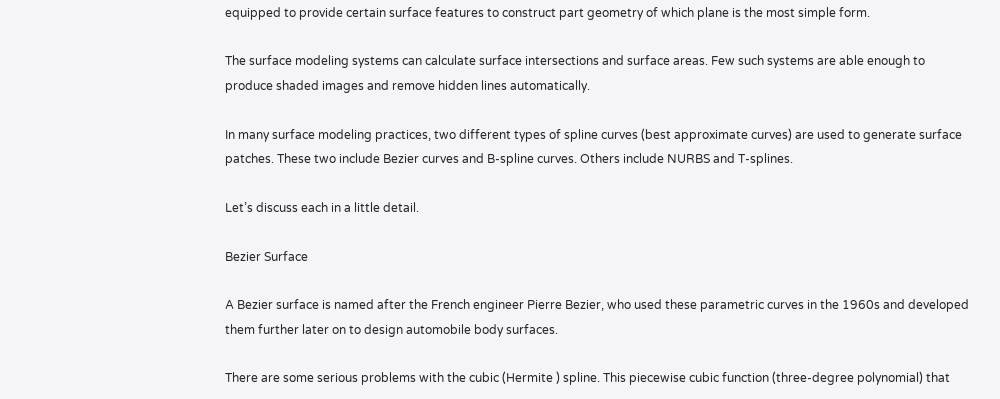equipped to provide certain surface features to construct part geometry of which plane is the most simple form.

The surface modeling systems can calculate surface intersections and surface areas. Few such systems are able enough to produce shaded images and remove hidden lines automatically.

In many surface modeling practices, two different types of spline curves (best approximate curves) are used to generate surface patches. These two include Bezier curves and B-spline curves. Others include NURBS and T-splines.

Let’s discuss each in a little detail.

Bezier Surface

A Bezier surface is named after the French engineer Pierre Bezier, who used these parametric curves in the 1960s and developed them further later on to design automobile body surfaces.

There are some serious problems with the cubic (Hermite ) spline. This piecewise cubic function (three-degree polynomial) that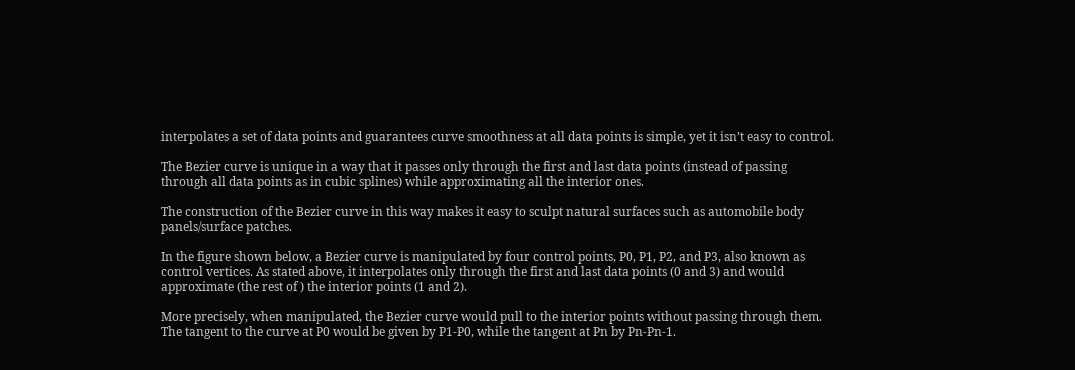interpolates a set of data points and guarantees curve smoothness at all data points is simple, yet it isn’t easy to control.

The Bezier curve is unique in a way that it passes only through the first and last data points (instead of passing through all data points as in cubic splines) while approximating all the interior ones.

The construction of the Bezier curve in this way makes it easy to sculpt natural surfaces such as automobile body panels/surface patches.

In the figure shown below, a Bezier curve is manipulated by four control points, P0, P1, P2, and P3, also known as control vertices. As stated above, it interpolates only through the first and last data points (0 and 3) and would approximate (the rest of ) the interior points (1 and 2).

More precisely, when manipulated, the Bezier curve would pull to the interior points without passing through them. The tangent to the curve at P0 would be given by P1-P0, while the tangent at Pn by Pn-Pn-1.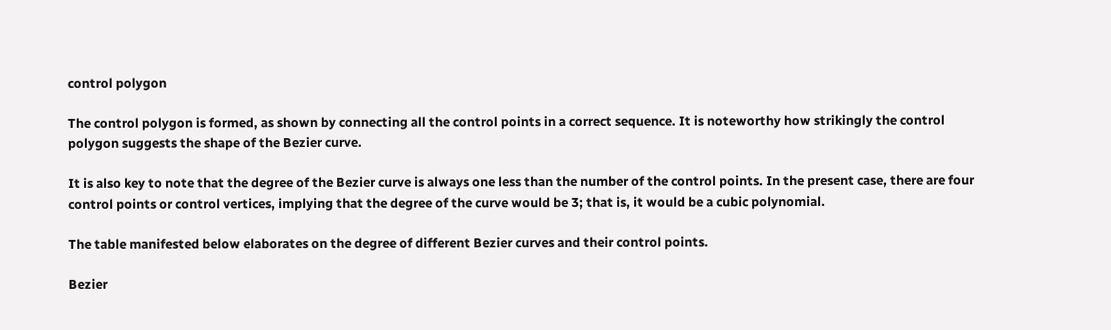control polygon

The control polygon is formed, as shown by connecting all the control points in a correct sequence. It is noteworthy how strikingly the control polygon suggests the shape of the Bezier curve.

It is also key to note that the degree of the Bezier curve is always one less than the number of the control points. In the present case, there are four control points or control vertices, implying that the degree of the curve would be 3; that is, it would be a cubic polynomial.

The table manifested below elaborates on the degree of different Bezier curves and their control points.

Bezier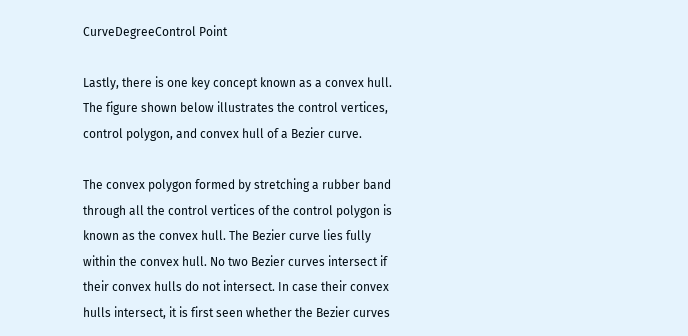CurveDegreeControl Point

Lastly, there is one key concept known as a convex hull. The figure shown below illustrates the control vertices, control polygon, and convex hull of a Bezier curve.

The convex polygon formed by stretching a rubber band through all the control vertices of the control polygon is known as the convex hull. The Bezier curve lies fully within the convex hull. No two Bezier curves intersect if their convex hulls do not intersect. In case their convex hulls intersect, it is first seen whether the Bezier curves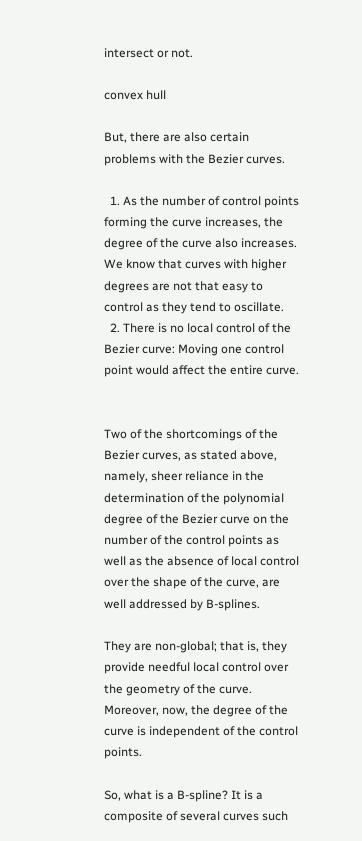intersect or not.

convex hull

But, there are also certain problems with the Bezier curves.

  1. As the number of control points forming the curve increases, the degree of the curve also increases. We know that curves with higher degrees are not that easy to control as they tend to oscillate.
  2. There is no local control of the Bezier curve: Moving one control point would affect the entire curve.


Two of the shortcomings of the Bezier curves, as stated above, namely, sheer reliance in the determination of the polynomial degree of the Bezier curve on the number of the control points as well as the absence of local control over the shape of the curve, are well addressed by B-splines.

They are non-global; that is, they provide needful local control over the geometry of the curve. Moreover, now, the degree of the curve is independent of the control points.

So, what is a B-spline? It is a composite of several curves such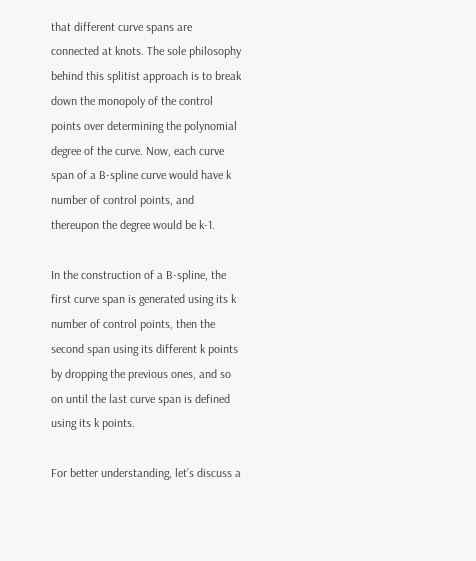that different curve spans are connected at knots. The sole philosophy behind this splitist approach is to break down the monopoly of the control points over determining the polynomial degree of the curve. Now, each curve span of a B-spline curve would have k number of control points, and thereupon the degree would be k-1.

In the construction of a B-spline, the first curve span is generated using its k number of control points, then the second span using its different k points by dropping the previous ones, and so on until the last curve span is defined using its k points.

For better understanding, let’s discuss a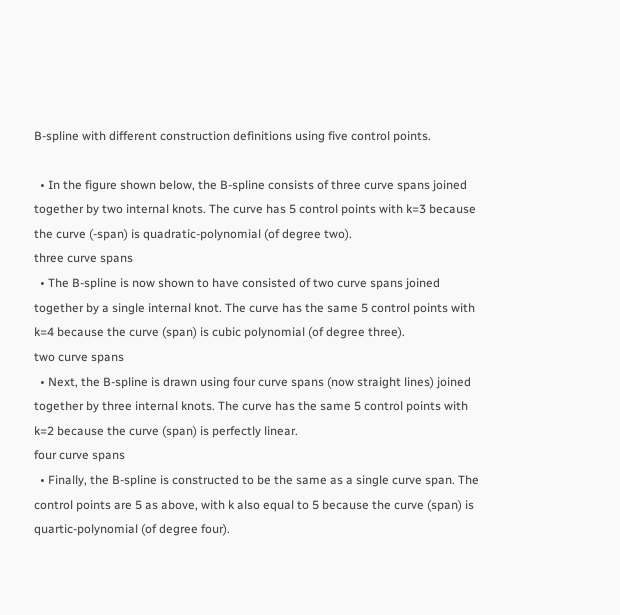B-spline with different construction definitions using five control points.

  • In the figure shown below, the B-spline consists of three curve spans joined together by two internal knots. The curve has 5 control points with k=3 because the curve (-span) is quadratic-polynomial (of degree two).
three curve spans
  • The B-spline is now shown to have consisted of two curve spans joined together by a single internal knot. The curve has the same 5 control points with k=4 because the curve (span) is cubic polynomial (of degree three).
two curve spans
  • Next, the B-spline is drawn using four curve spans (now straight lines) joined together by three internal knots. The curve has the same 5 control points with k=2 because the curve (span) is perfectly linear.
four curve spans
  • Finally, the B-spline is constructed to be the same as a single curve span. The control points are 5 as above, with k also equal to 5 because the curve (span) is quartic-polynomial (of degree four).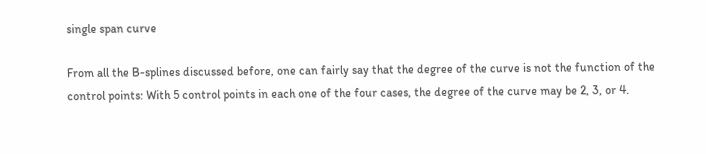single span curve

From all the B-splines discussed before, one can fairly say that the degree of the curve is not the function of the control points: With 5 control points in each one of the four cases, the degree of the curve may be 2, 3, or 4.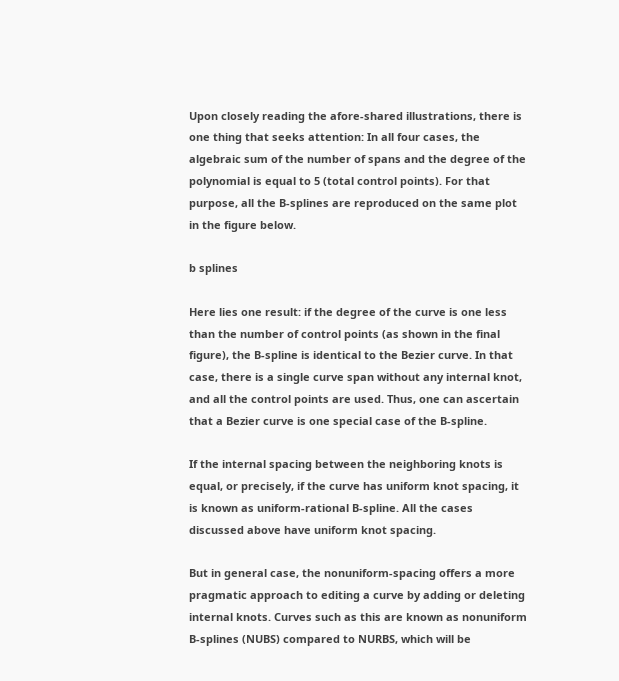Upon closely reading the afore-shared illustrations, there is one thing that seeks attention: In all four cases, the algebraic sum of the number of spans and the degree of the polynomial is equal to 5 (total control points). For that purpose, all the B-splines are reproduced on the same plot in the figure below.

b splines

Here lies one result: if the degree of the curve is one less than the number of control points (as shown in the final figure), the B-spline is identical to the Bezier curve. In that case, there is a single curve span without any internal knot, and all the control points are used. Thus, one can ascertain that a Bezier curve is one special case of the B-spline.

If the internal spacing between the neighboring knots is equal, or precisely, if the curve has uniform knot spacing, it is known as uniform-rational B-spline. All the cases discussed above have uniform knot spacing.

But in general case, the nonuniform-spacing offers a more pragmatic approach to editing a curve by adding or deleting internal knots. Curves such as this are known as nonuniform B-splines (NUBS) compared to NURBS, which will be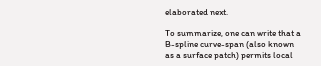elaborated next.

To summarize, one can write that a B-spline curve-span (also known as a surface patch) permits local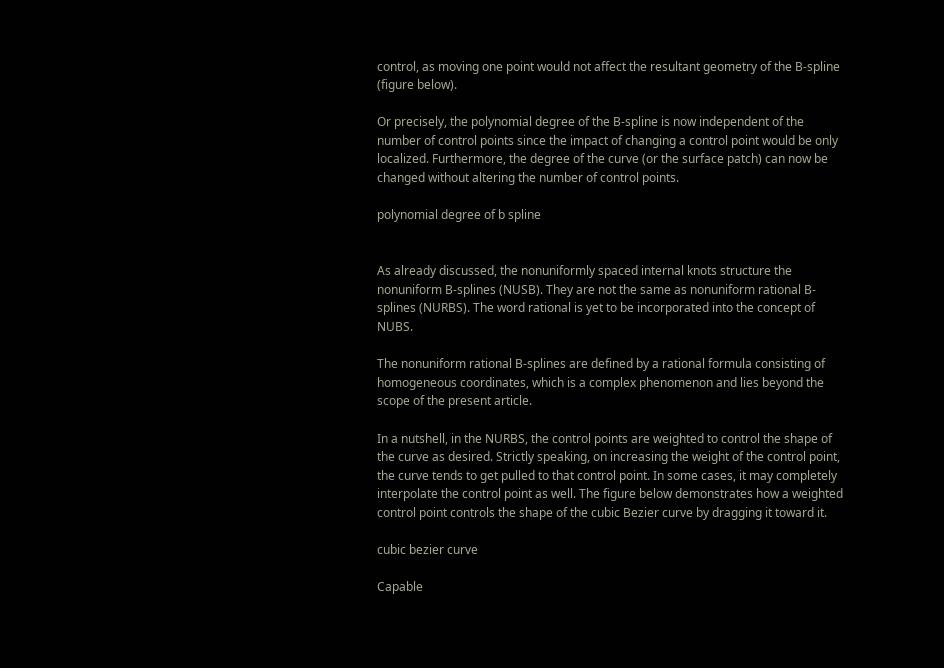control, as moving one point would not affect the resultant geometry of the B-spline (figure below).

Or precisely, the polynomial degree of the B-spline is now independent of the number of control points since the impact of changing a control point would be only localized. Furthermore, the degree of the curve (or the surface patch) can now be changed without altering the number of control points.

polynomial degree of b spline


As already discussed, the nonuniformly spaced internal knots structure the nonuniform B-splines (NUSB). They are not the same as nonuniform rational B-splines (NURBS). The word rational is yet to be incorporated into the concept of NUBS.

The nonuniform rational B-splines are defined by a rational formula consisting of homogeneous coordinates, which is a complex phenomenon and lies beyond the scope of the present article.

In a nutshell, in the NURBS, the control points are weighted to control the shape of the curve as desired. Strictly speaking, on increasing the weight of the control point, the curve tends to get pulled to that control point. In some cases, it may completely interpolate the control point as well. The figure below demonstrates how a weighted control point controls the shape of the cubic Bezier curve by dragging it toward it.

cubic bezier curve

Capable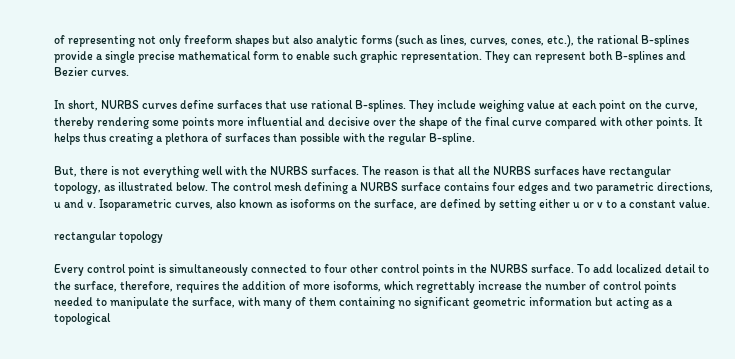of representing not only freeform shapes but also analytic forms (such as lines, curves, cones, etc.), the rational B-splines provide a single precise mathematical form to enable such graphic representation. They can represent both B-splines and Bezier curves.

In short, NURBS curves define surfaces that use rational B-splines. They include weighing value at each point on the curve, thereby rendering some points more influential and decisive over the shape of the final curve compared with other points. It helps thus creating a plethora of surfaces than possible with the regular B-spline.

But, there is not everything well with the NURBS surfaces. The reason is that all the NURBS surfaces have rectangular topology, as illustrated below. The control mesh defining a NURBS surface contains four edges and two parametric directions, u and v. Isoparametric curves, also known as isoforms on the surface, are defined by setting either u or v to a constant value.

rectangular topology

Every control point is simultaneously connected to four other control points in the NURBS surface. To add localized detail to the surface, therefore, requires the addition of more isoforms, which regrettably increase the number of control points needed to manipulate the surface, with many of them containing no significant geometric information but acting as a topological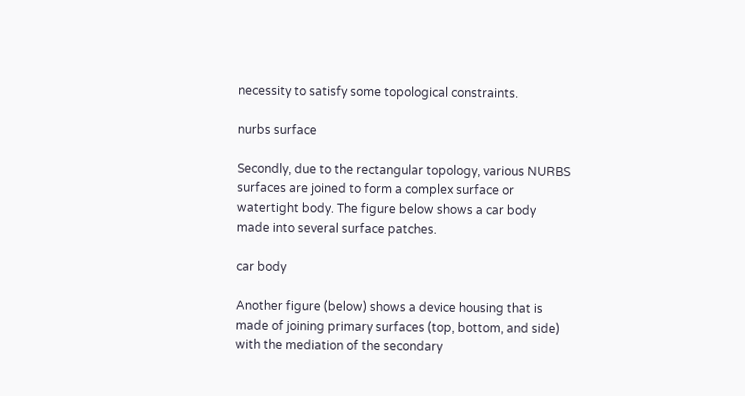necessity to satisfy some topological constraints.

nurbs surface

Secondly, due to the rectangular topology, various NURBS surfaces are joined to form a complex surface or watertight body. The figure below shows a car body made into several surface patches.

car body

Another figure (below) shows a device housing that is made of joining primary surfaces (top, bottom, and side) with the mediation of the secondary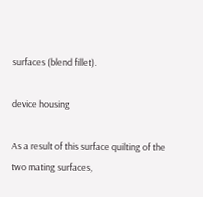surfaces (blend fillet).

device housing

As a result of this surface quilting of the two mating surfaces,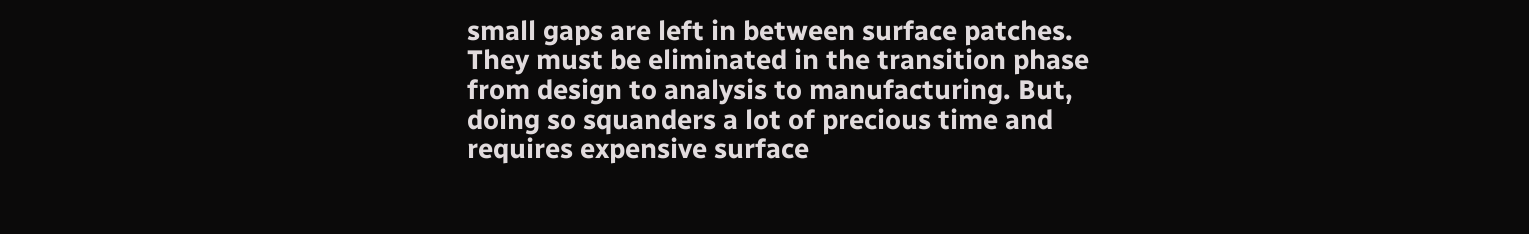small gaps are left in between surface patches. They must be eliminated in the transition phase from design to analysis to manufacturing. But, doing so squanders a lot of precious time and requires expensive surface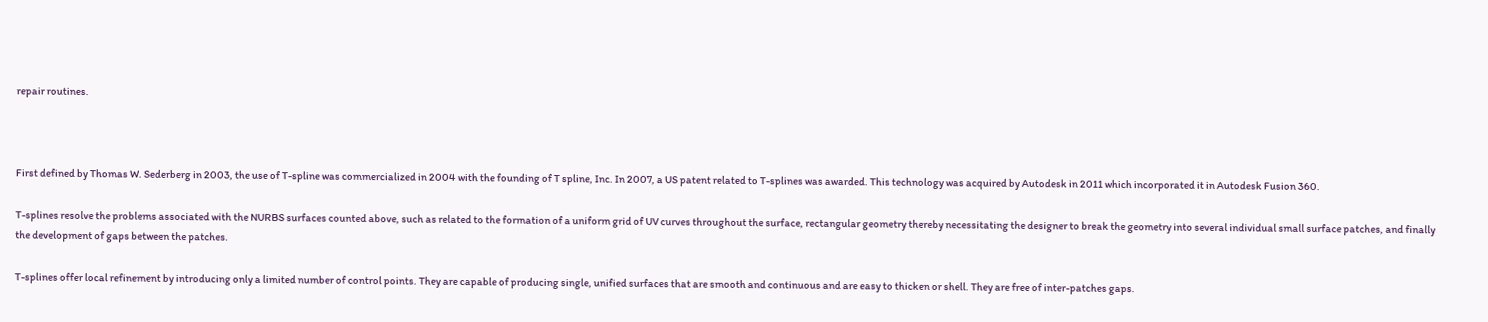repair routines.



First defined by Thomas W. Sederberg in 2003, the use of T-spline was commercialized in 2004 with the founding of T spline, Inc. In 2007, a US patent related to T-splines was awarded. This technology was acquired by Autodesk in 2011 which incorporated it in Autodesk Fusion 360.

T-splines resolve the problems associated with the NURBS surfaces counted above, such as related to the formation of a uniform grid of UV curves throughout the surface, rectangular geometry thereby necessitating the designer to break the geometry into several individual small surface patches, and finally the development of gaps between the patches.

T-splines offer local refinement by introducing only a limited number of control points. They are capable of producing single, unified surfaces that are smooth and continuous and are easy to thicken or shell. They are free of inter-patches gaps.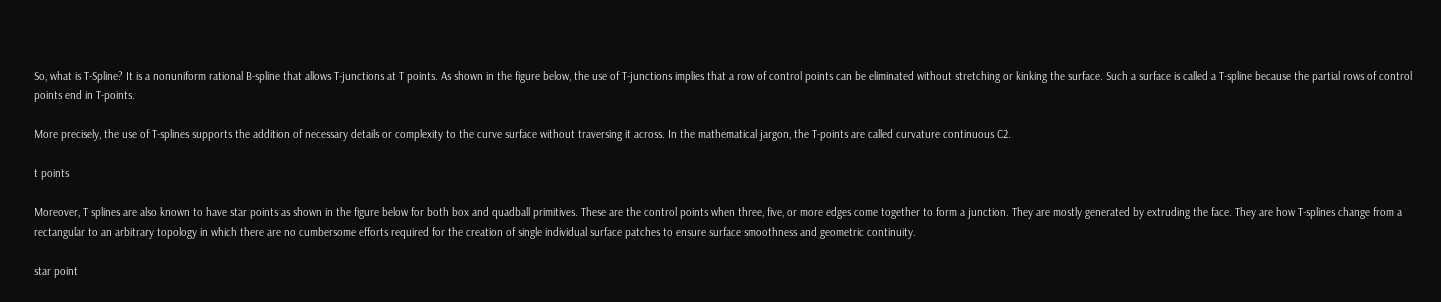So, what is T-Spline? It is a nonuniform rational B-spline that allows T-junctions at T points. As shown in the figure below, the use of T-junctions implies that a row of control points can be eliminated without stretching or kinking the surface. Such a surface is called a T-spline because the partial rows of control points end in T-points.

More precisely, the use of T-splines supports the addition of necessary details or complexity to the curve surface without traversing it across. In the mathematical jargon, the T-points are called curvature continuous C2.

t points

Moreover, T splines are also known to have star points as shown in the figure below for both box and quadball primitives. These are the control points when three, five, or more edges come together to form a junction. They are mostly generated by extruding the face. They are how T-splines change from a rectangular to an arbitrary topology in which there are no cumbersome efforts required for the creation of single individual surface patches to ensure surface smoothness and geometric continuity.

star point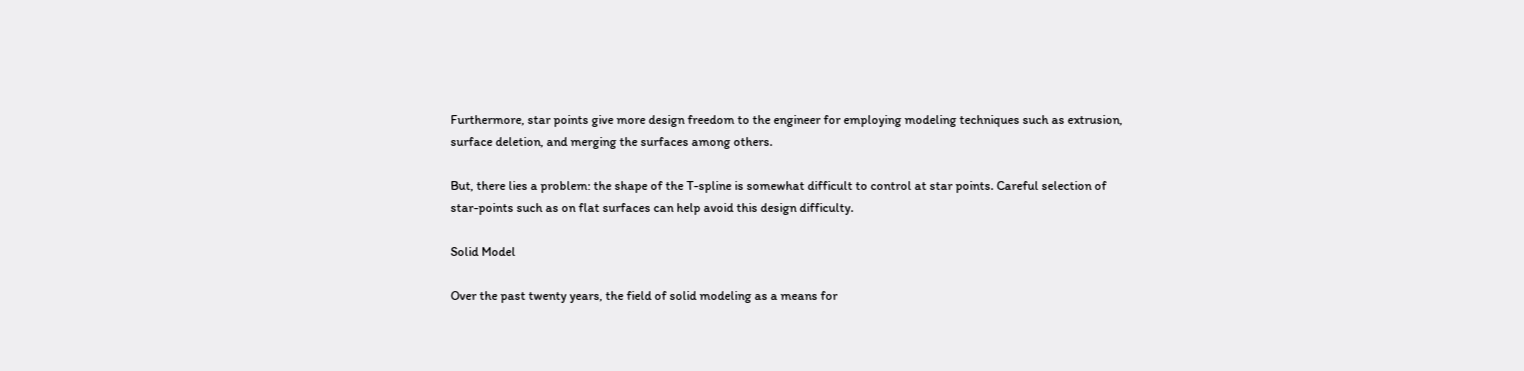Furthermore, star points give more design freedom to the engineer for employing modeling techniques such as extrusion, surface deletion, and merging the surfaces among others.

But, there lies a problem: the shape of the T-spline is somewhat difficult to control at star points. Careful selection of star-points such as on flat surfaces can help avoid this design difficulty.

Solid Model

Over the past twenty years, the field of solid modeling as a means for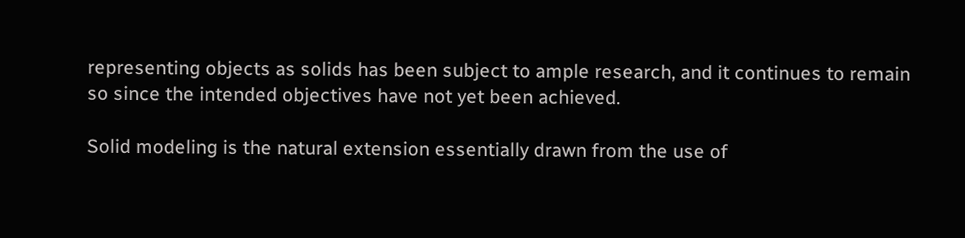representing objects as solids has been subject to ample research, and it continues to remain so since the intended objectives have not yet been achieved.

Solid modeling is the natural extension essentially drawn from the use of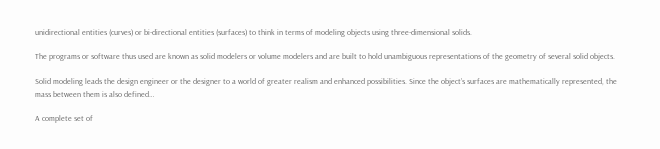unidirectional entities (curves) or bi-directional entities (surfaces) to think in terms of modeling objects using three-dimensional solids.

The programs or software thus used are known as solid modelers or volume modelers and are built to hold unambiguous representations of the geometry of several solid objects.

Solid modeling leads the design engineer or the designer to a world of greater realism and enhanced possibilities. Since the object’s surfaces are mathematically represented, the mass between them is also defined…

A complete set of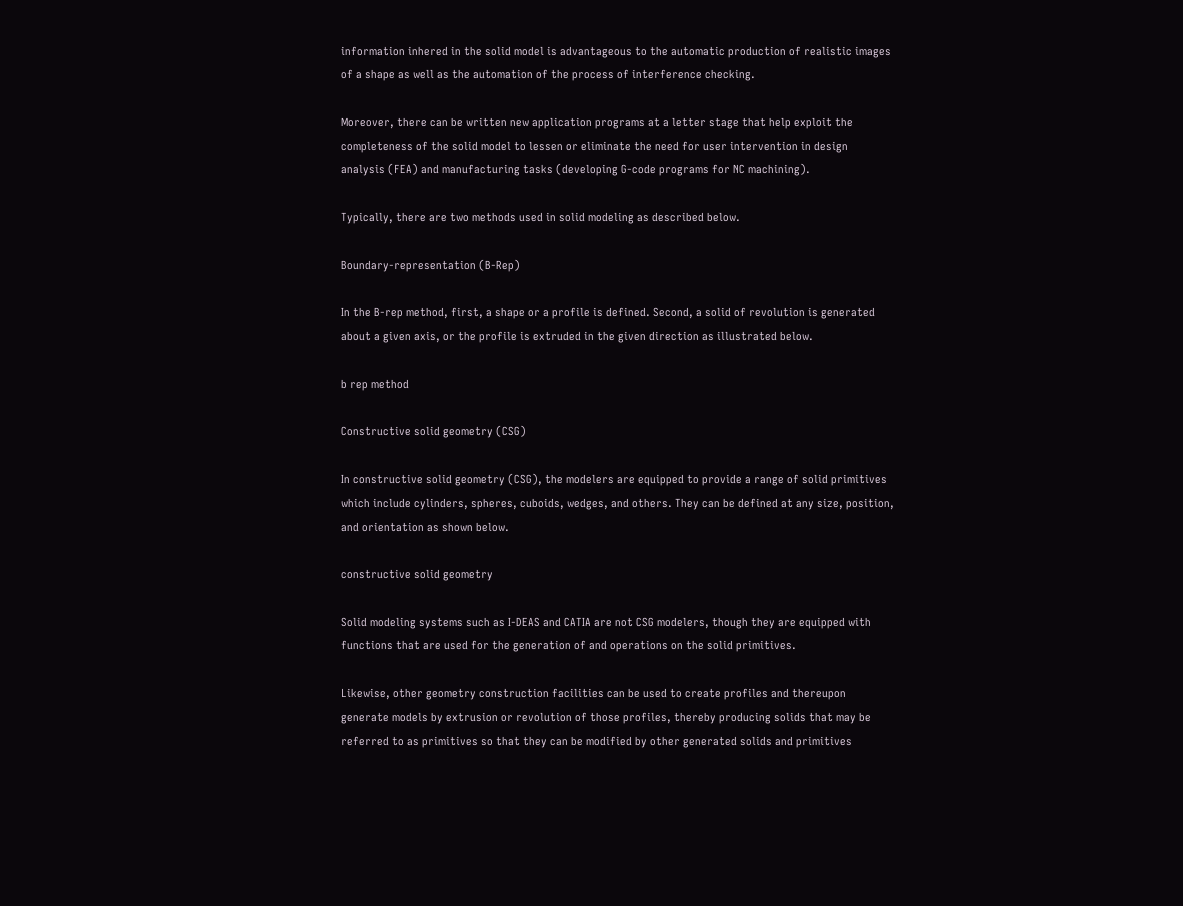information inhered in the solid model is advantageous to the automatic production of realistic images of a shape as well as the automation of the process of interference checking.

Moreover, there can be written new application programs at a letter stage that help exploit the completeness of the solid model to lessen or eliminate the need for user intervention in design analysis (FEA) and manufacturing tasks (developing G-code programs for NC machining).

Typically, there are two methods used in solid modeling as described below.

Boundary-representation (B-Rep)

In the B-rep method, first, a shape or a profile is defined. Second, a solid of revolution is generated about a given axis, or the profile is extruded in the given direction as illustrated below.

b rep method

Constructive solid geometry (CSG)

In constructive solid geometry (CSG), the modelers are equipped to provide a range of solid primitives which include cylinders, spheres, cuboids, wedges, and others. They can be defined at any size, position, and orientation as shown below.

constructive solid geometry

Solid modeling systems such as I-DEAS and CATIA are not CSG modelers, though they are equipped with functions that are used for the generation of and operations on the solid primitives.

Likewise, other geometry construction facilities can be used to create profiles and thereupon generate models by extrusion or revolution of those profiles, thereby producing solids that may be referred to as primitives so that they can be modified by other generated solids and primitives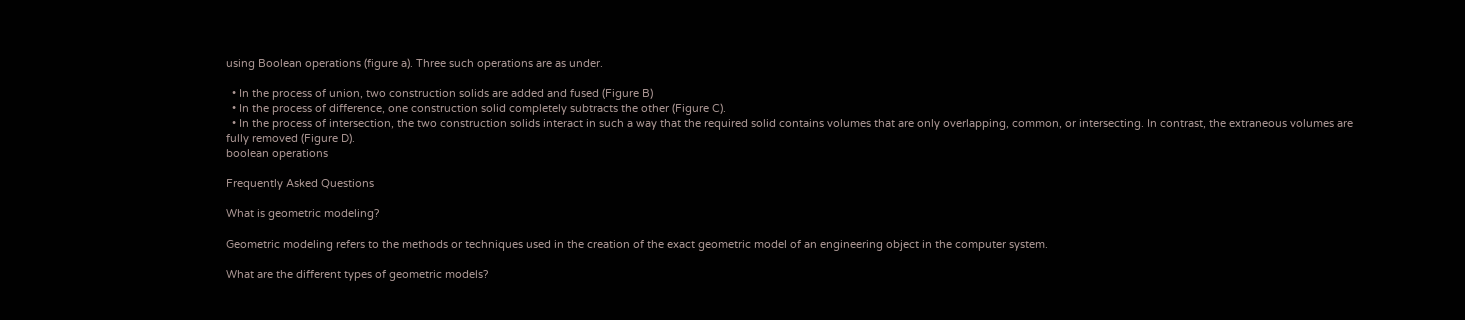using Boolean operations (figure a). Three such operations are as under.

  • In the process of union, two construction solids are added and fused (Figure B)
  • In the process of difference, one construction solid completely subtracts the other (Figure C).
  • In the process of intersection, the two construction solids interact in such a way that the required solid contains volumes that are only overlapping, common, or intersecting. In contrast, the extraneous volumes are fully removed (Figure D).
boolean operations

Frequently Asked Questions

What is geometric modeling?

Geometric modeling refers to the methods or techniques used in the creation of the exact geometric model of an engineering object in the computer system.

What are the different types of geometric models?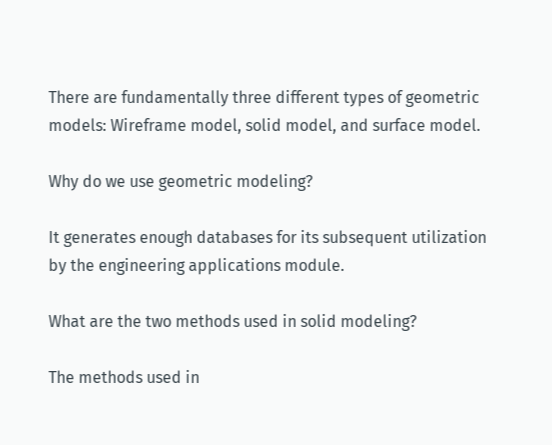There are fundamentally three different types of geometric models: Wireframe model, solid model, and surface model.

Why do we use geometric modeling?

It generates enough databases for its subsequent utilization by the engineering applications module.

What are the two methods used in solid modeling?

The methods used in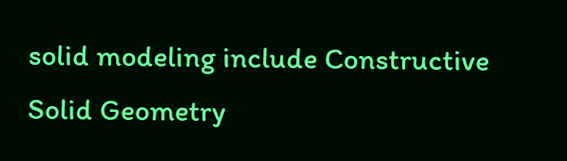solid modeling include Constructive Solid Geometry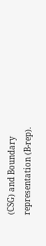(CSG) and Boundary representation (B-rep).